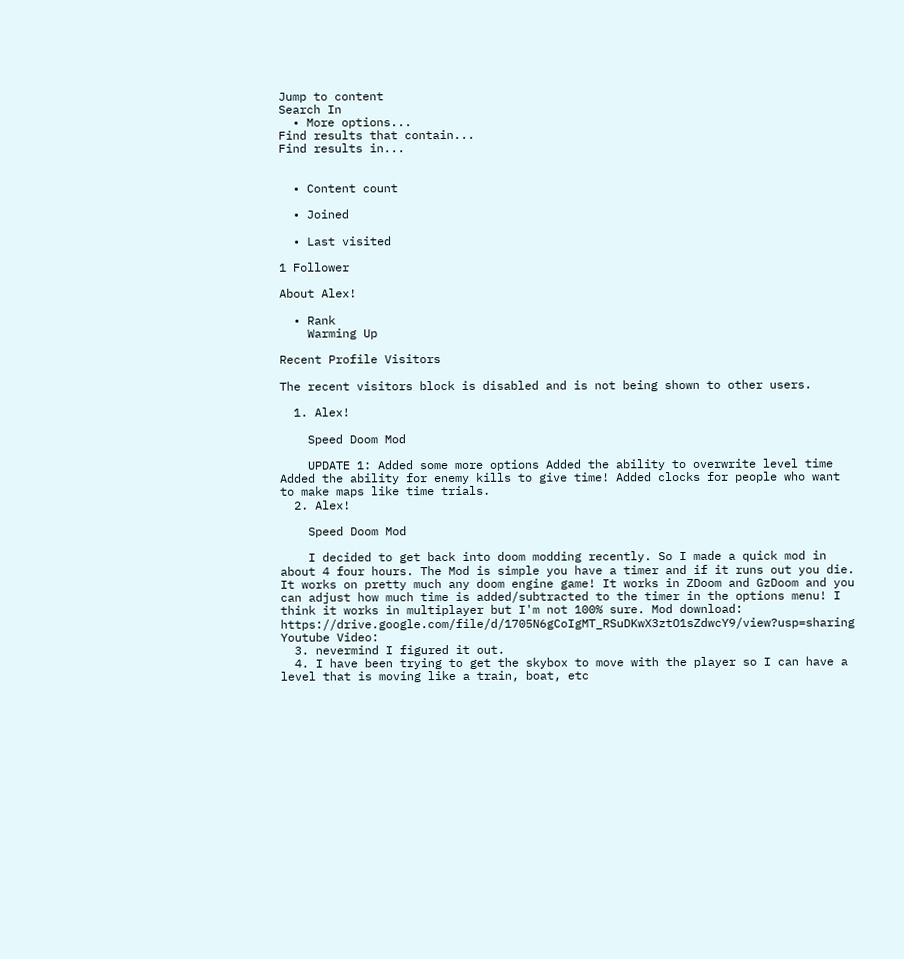Jump to content
Search In
  • More options...
Find results that contain...
Find results in...


  • Content count

  • Joined

  • Last visited

1 Follower

About Alex!

  • Rank
    Warming Up

Recent Profile Visitors

The recent visitors block is disabled and is not being shown to other users.

  1. Alex!

    Speed Doom Mod

    UPDATE 1: Added some more options Added the ability to overwrite level time Added the ability for enemy kills to give time! Added clocks for people who want to make maps like time trials.
  2. Alex!

    Speed Doom Mod

    I decided to get back into doom modding recently. So I made a quick mod in about 4 four hours. The Mod is simple you have a timer and if it runs out you die. It works on pretty much any doom engine game! It works in ZDoom and GzDoom and you can adjust how much time is added/subtracted to the timer in the options menu! I think it works in multiplayer but I'm not 100% sure. Mod download: https://drive.google.com/file/d/1705N6gCoIgMT_RSuDKwX3ztO1sZdwcY9/view?usp=sharing Youtube Video:
  3. nevermind I figured it out.
  4. I have been trying to get the skybox to move with the player so I can have a level that is moving like a train, boat, etc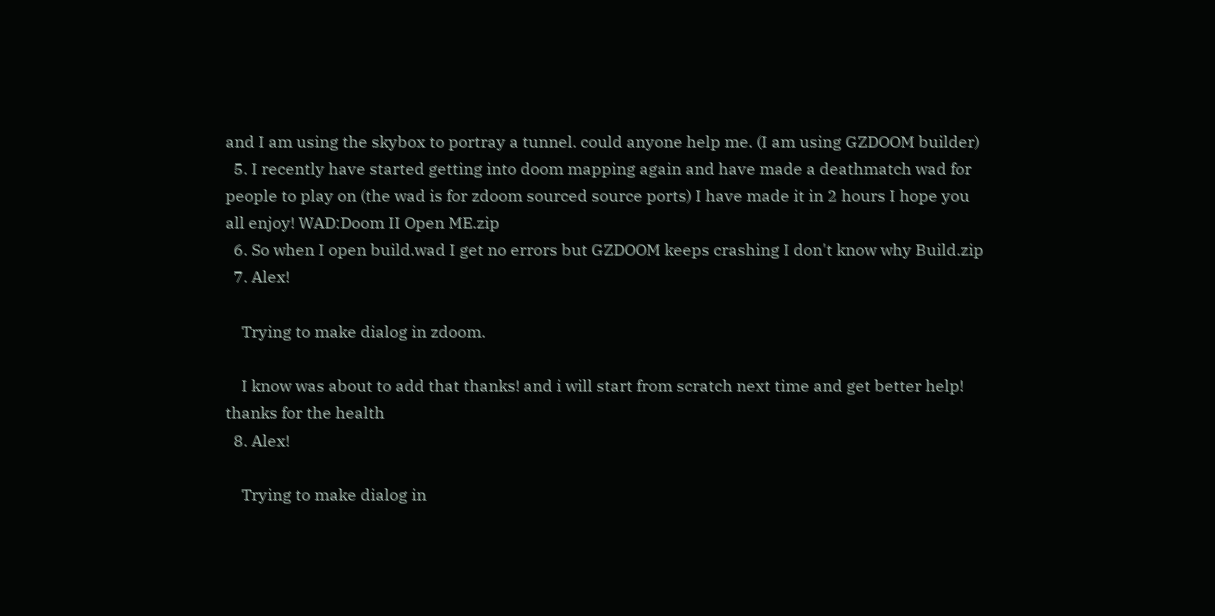and I am using the skybox to portray a tunnel. could anyone help me. (I am using GZDOOM builder)
  5. I recently have started getting into doom mapping again and have made a deathmatch wad for people to play on (the wad is for zdoom sourced source ports) I have made it in 2 hours I hope you all enjoy! WAD:Doom II Open ME.zip
  6. So when I open build.wad I get no errors but GZDOOM keeps crashing I don't know why Build.zip
  7. Alex!

    Trying to make dialog in zdoom.

    I know was about to add that thanks! and i will start from scratch next time and get better help! thanks for the health
  8. Alex!

    Trying to make dialog in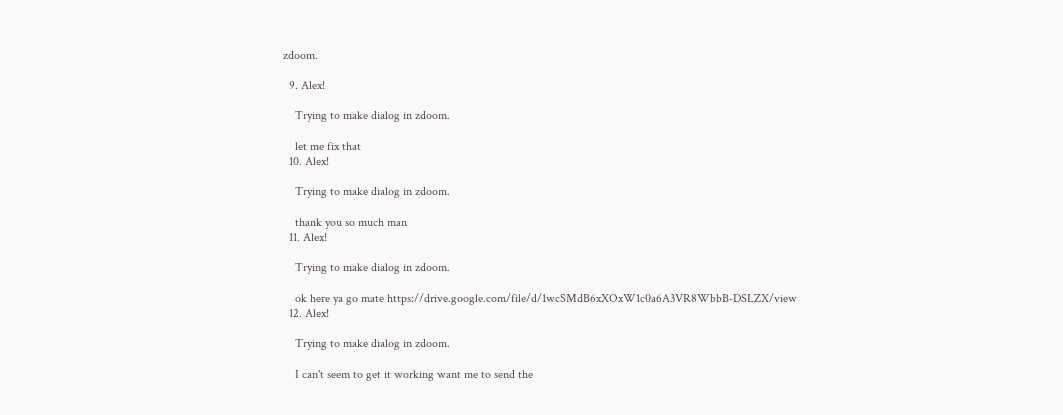zdoom.

  9. Alex!

    Trying to make dialog in zdoom.

    let me fix that
  10. Alex!

    Trying to make dialog in zdoom.

    thank you so much man
  11. Alex!

    Trying to make dialog in zdoom.

    ok here ya go mate https://drive.google.com/file/d/1wcSMdB6xXOxW1c0a6A3VR8WbbB-DSLZX/view
  12. Alex!

    Trying to make dialog in zdoom.

    I can't seem to get it working want me to send the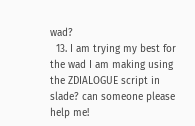wad?
  13. I am trying my best for the wad I am making using the ZDIALOGUE script in slade? can someone please help me!